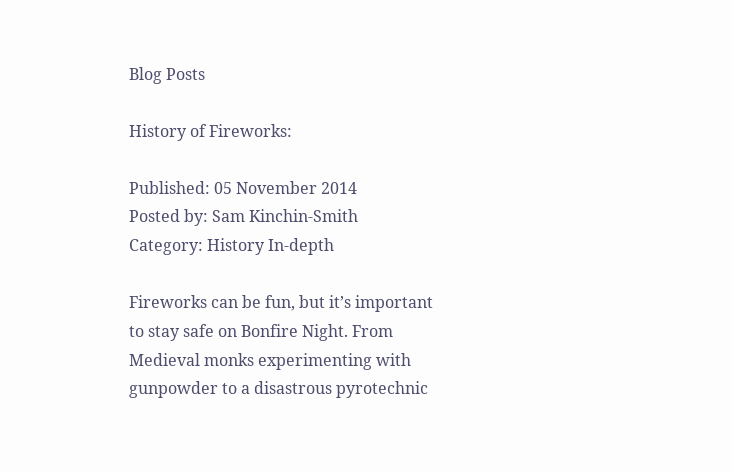Blog Posts

History of Fireworks:

Published: 05 November 2014
Posted by: Sam Kinchin-Smith
Category: History In-depth

Fireworks can be fun, but it’s important to stay safe on Bonfire Night. From Medieval monks experimenting with gunpowder to a disastrous pyrotechnic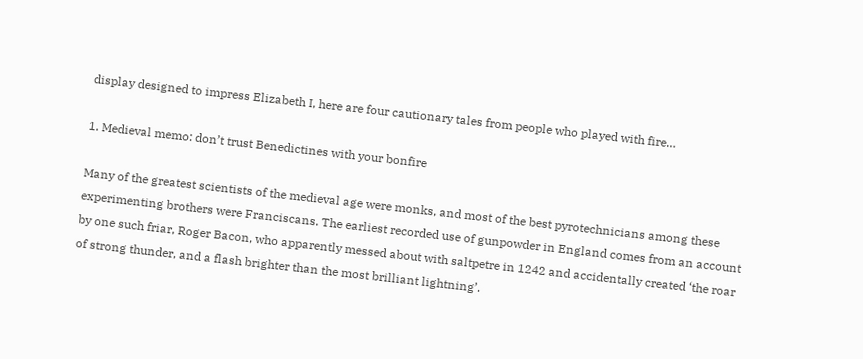display designed to impress Elizabeth I, here are four cautionary tales from people who played with fire…

1. Medieval memo: don’t trust Benedictines with your bonfire

Many of the greatest scientists of the medieval age were monks, and most of the best pyrotechnicians among these experimenting brothers were Franciscans. The earliest recorded use of gunpowder in England comes from an account by one such friar, Roger Bacon, who apparently messed about with saltpetre in 1242 and accidentally created ‘the roar of strong thunder, and a flash brighter than the most brilliant lightning’.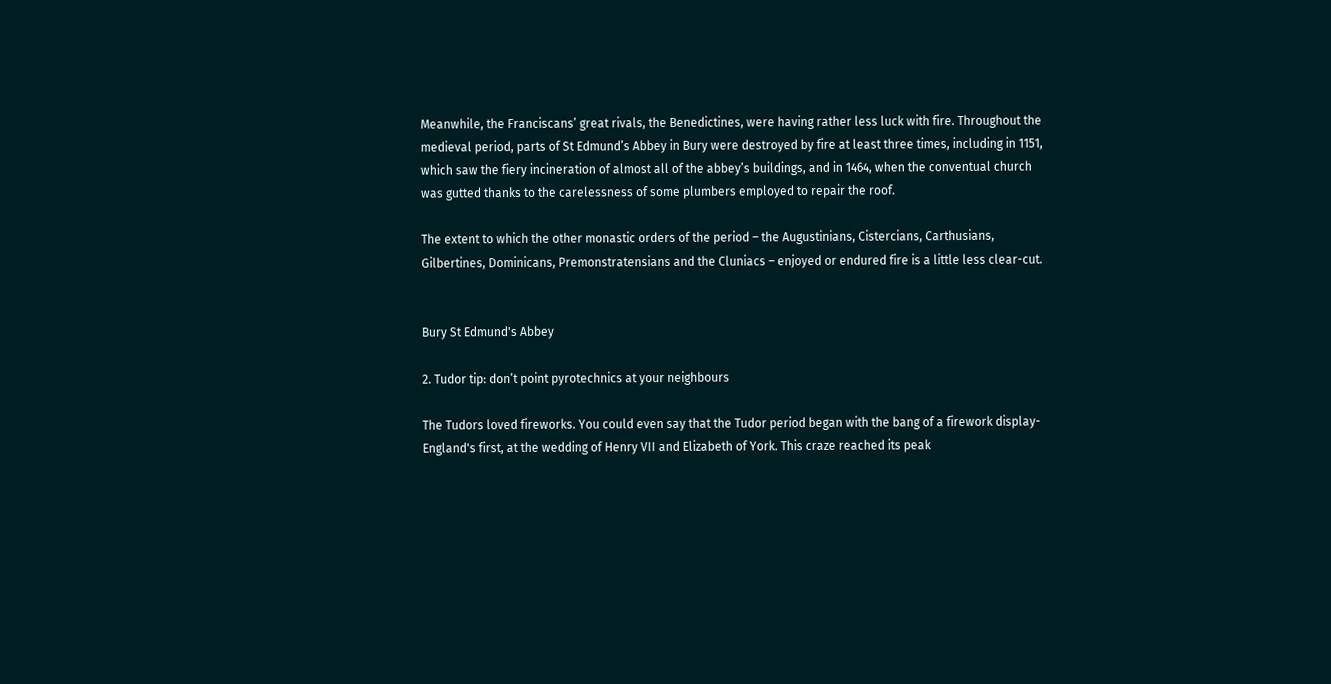Meanwhile, the Franciscans’ great rivals, the Benedictines, were having rather less luck with fire. Throughout the medieval period, parts of St Edmund’s Abbey in Bury were destroyed by fire at least three times, including in 1151, which saw the fiery incineration of almost all of the abbey’s buildings, and in 1464, when the conventual church was gutted thanks to the carelessness of some plumbers employed to repair the roof.

The extent to which the other monastic orders of the period – the Augustinians, Cistercians, Carthusians, Gilbertines, Dominicans, Premonstratensians and the Cluniacs – enjoyed or endured fire is a little less clear-cut.


Bury St Edmund's Abbey

2. Tudor tip: don’t point pyrotechnics at your neighbours

The Tudors loved fireworks. You could even say that the Tudor period began with the bang of a firework display- England's first, at the wedding of Henry VII and Elizabeth of York. This craze reached its peak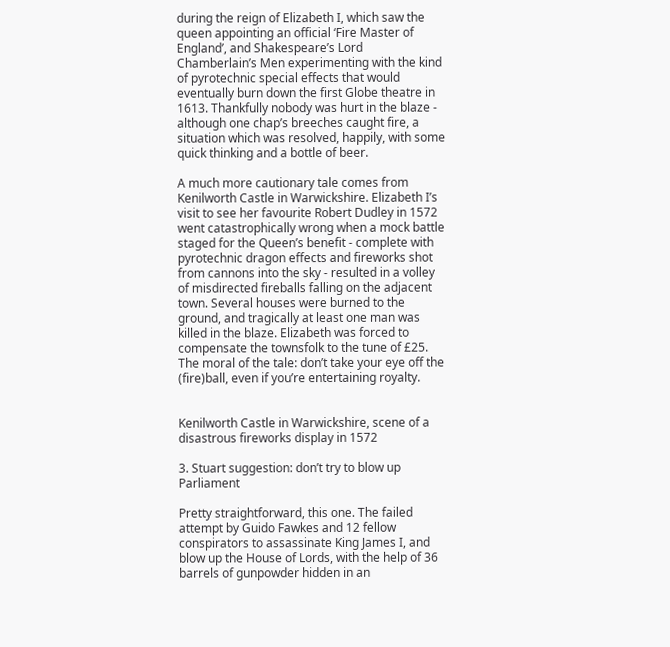during the reign of Elizabeth I, which saw the queen appointing an official ‘Fire Master of England’, and Shakespeare’s Lord Chamberlain’s Men experimenting with the kind of pyrotechnic special effects that would eventually burn down the first Globe theatre in 1613. Thankfully nobody was hurt in the blaze - although one chap’s breeches caught fire, a situation which was resolved, happily, with some quick thinking and a bottle of beer.

A much more cautionary tale comes from Kenilworth Castle in Warwickshire. Elizabeth I’s visit to see her favourite Robert Dudley in 1572 went catastrophically wrong when a mock battle staged for the Queen’s benefit - complete with pyrotechnic dragon effects and fireworks shot from cannons into the sky - resulted in a volley of misdirected fireballs falling on the adjacent town. Several houses were burned to the ground, and tragically at least one man was killed in the blaze. Elizabeth was forced to compensate the townsfolk to the tune of £25. The moral of the tale: don’t take your eye off the (fire)ball, even if you’re entertaining royalty.


Kenilworth Castle in Warwickshire, scene of a disastrous fireworks display in 1572

3. Stuart suggestion: don’t try to blow up Parliament

Pretty straightforward, this one. The failed attempt by Guido Fawkes and 12 fellow conspirators to assassinate King James I, and blow up the House of Lords, with the help of 36 barrels of gunpowder hidden in an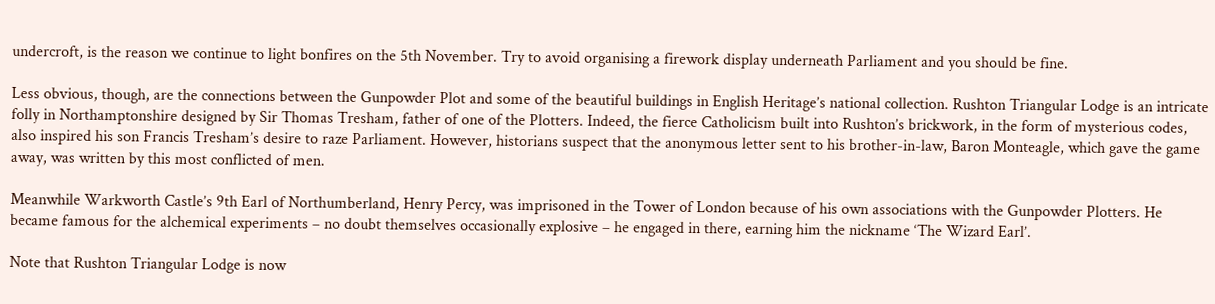undercroft, is the reason we continue to light bonfires on the 5th November. Try to avoid organising a firework display underneath Parliament and you should be fine.

Less obvious, though, are the connections between the Gunpowder Plot and some of the beautiful buildings in English Heritage’s national collection. Rushton Triangular Lodge is an intricate folly in Northamptonshire designed by Sir Thomas Tresham, father of one of the Plotters. Indeed, the fierce Catholicism built into Rushton’s brickwork, in the form of mysterious codes, also inspired his son Francis Tresham’s desire to raze Parliament. However, historians suspect that the anonymous letter sent to his brother-in-law, Baron Monteagle, which gave the game away, was written by this most conflicted of men.

Meanwhile Warkworth Castle’s 9th Earl of Northumberland, Henry Percy, was imprisoned in the Tower of London because of his own associations with the Gunpowder Plotters. He became famous for the alchemical experiments – no doubt themselves occasionally explosive – he engaged in there, earning him the nickname ‘The Wizard Earl’.

Note that Rushton Triangular Lodge is now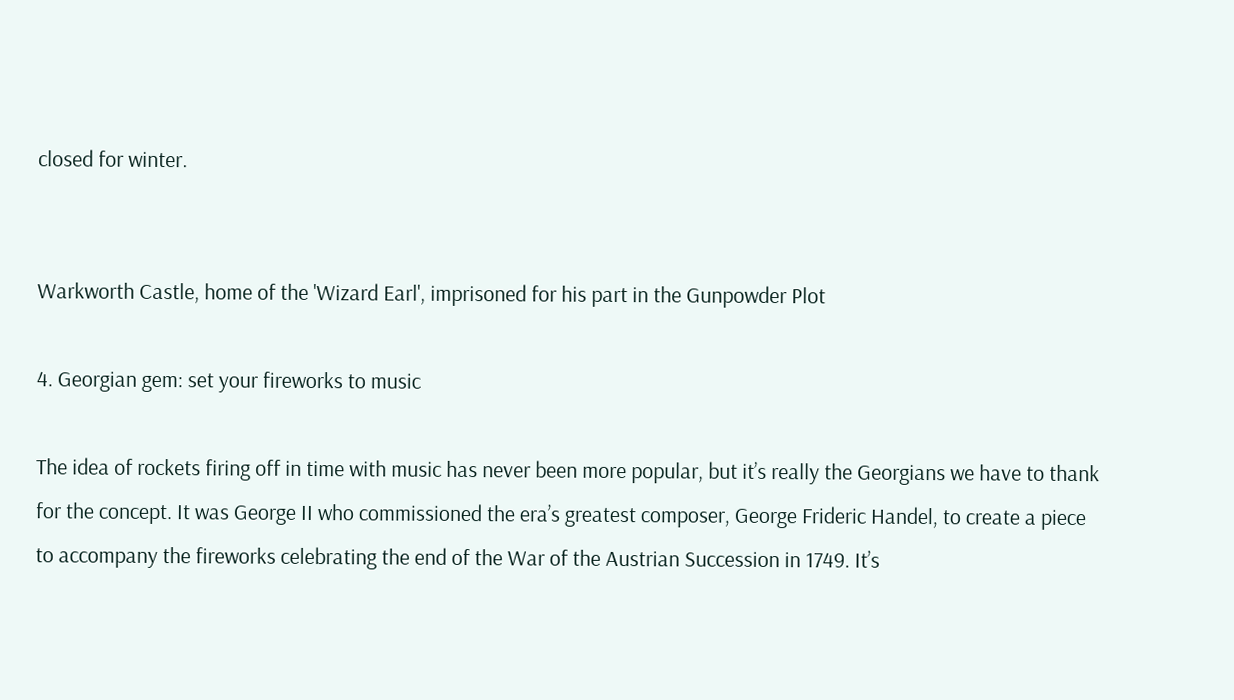closed for winter.


Warkworth Castle, home of the 'Wizard Earl', imprisoned for his part in the Gunpowder Plot

4. Georgian gem: set your fireworks to music

The idea of rockets firing off in time with music has never been more popular, but it’s really the Georgians we have to thank for the concept. It was George II who commissioned the era’s greatest composer, George Frideric Handel, to create a piece to accompany the fireworks celebrating the end of the War of the Austrian Succession in 1749. It’s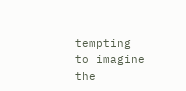tempting to imagine the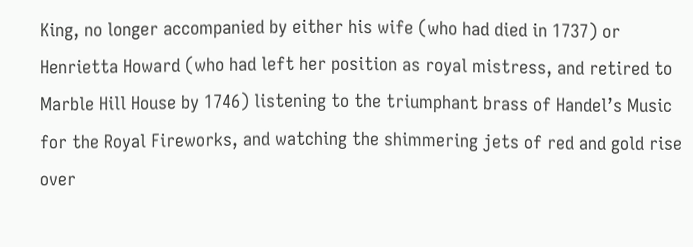King, no longer accompanied by either his wife (who had died in 1737) or Henrietta Howard (who had left her position as royal mistress, and retired to Marble Hill House by 1746) listening to the triumphant brass of Handel’s Music for the Royal Fireworks, and watching the shimmering jets of red and gold rise over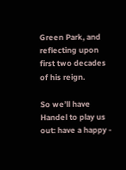Green Park, and reflecting upon first two decades of his reign.

So we’ll have Handel to play us out: have a happy -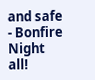and safe - Bonfire Night all!